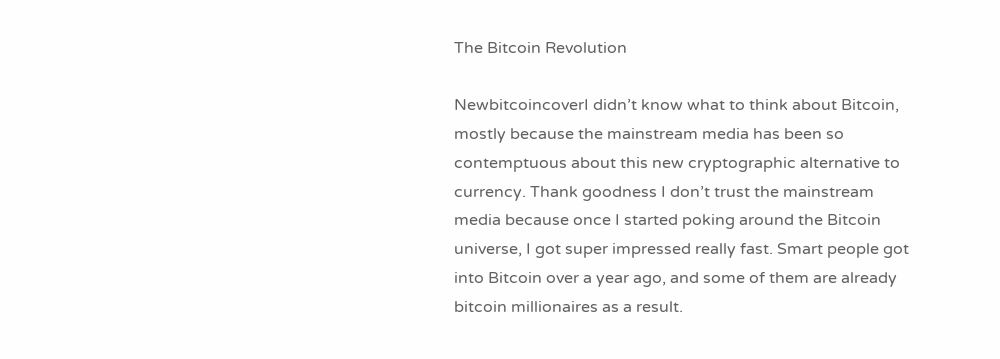The Bitcoin Revolution

NewbitcoincoverI didn’t know what to think about Bitcoin, mostly because the mainstream media has been so contemptuous about this new cryptographic alternative to currency. Thank goodness I don’t trust the mainstream media because once I started poking around the Bitcoin universe, I got super impressed really fast. Smart people got into Bitcoin over a year ago, and some of them are already bitcoin millionaires as a result.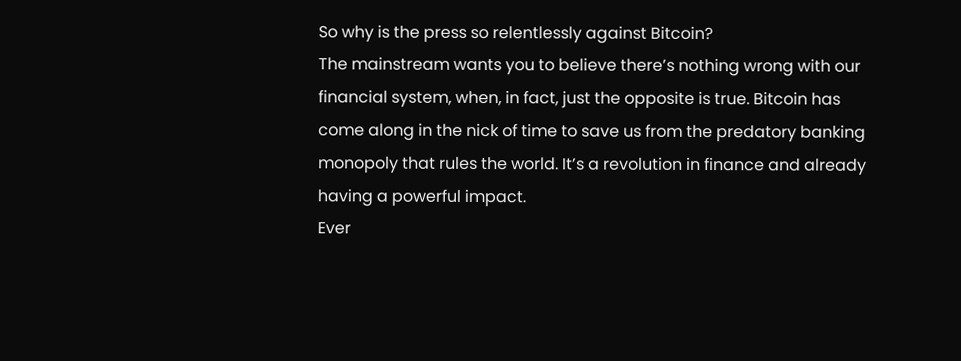So why is the press so relentlessly against Bitcoin?
The mainstream wants you to believe there’s nothing wrong with our financial system, when, in fact, just the opposite is true. Bitcoin has come along in the nick of time to save us from the predatory banking monopoly that rules the world. It’s a revolution in finance and already having a powerful impact.
Ever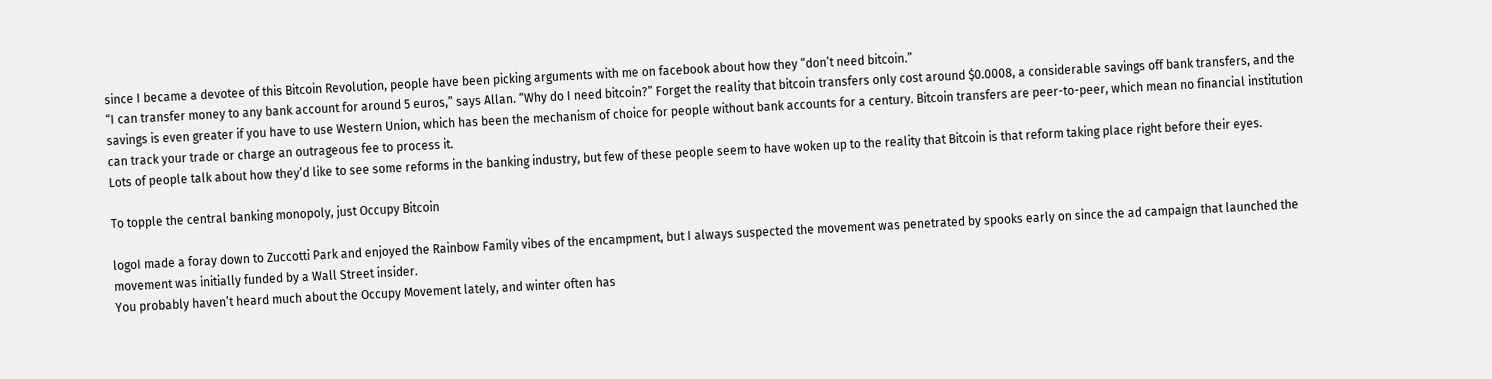since I became a devotee of this Bitcoin Revolution, people have been picking arguments with me on facebook about how they “don’t need bitcoin.”
“I can transfer money to any bank account for around 5 euros,” says Allan. “Why do I need bitcoin?” Forget the reality that bitcoin transfers only cost around $0.0008, a considerable savings off bank transfers, and the savings is even greater if you have to use Western Union, which has been the mechanism of choice for people without bank accounts for a century. Bitcoin transfers are peer-to-peer, which mean no financial institution can track your trade or charge an outrageous fee to process it.
Lots of people talk about how they’d like to see some reforms in the banking industry, but few of these people seem to have woken up to the reality that Bitcoin is that reform taking place right before their eyes.

To topple the central banking monopoly, just Occupy Bitcoin

logoI made a foray down to Zuccotti Park and enjoyed the Rainbow Family vibes of the encampment, but I always suspected the movement was penetrated by spooks early on since the ad campaign that launched the movement was initially funded by a Wall Street insider.
You probably haven’t heard much about the Occupy Movement lately, and winter often has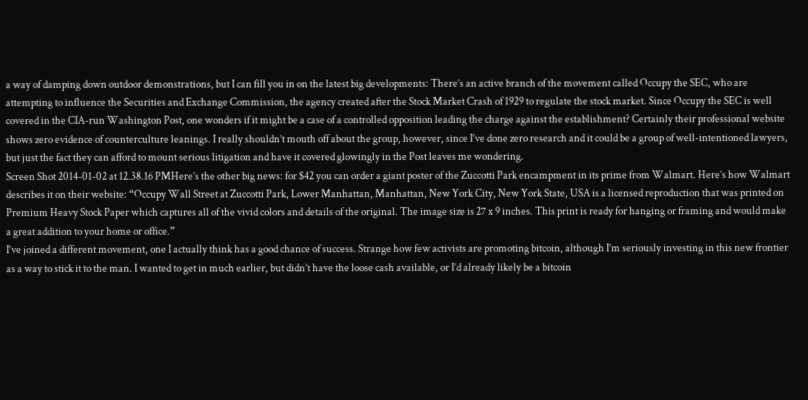a way of damping down outdoor demonstrations, but I can fill you in on the latest big developments: There’s an active branch of the movement called Occupy the SEC, who are attempting to influence the Securities and Exchange Commission, the agency created after the Stock Market Crash of 1929 to regulate the stock market. Since Occupy the SEC is well covered in the CIA-run Washington Post, one wonders if it might be a case of a controlled opposition leading the charge against the establishment? Certainly their professional website shows zero evidence of counterculture leanings. I really shouldn’t mouth off about the group, however, since I’ve done zero research and it could be a group of well-intentioned lawyers, but just the fact they can afford to mount serious litigation and have it covered glowingly in the Post leaves me wondering.
Screen Shot 2014-01-02 at 12.38.16 PMHere’s the other big news: for $42 you can order a giant poster of the Zuccotti Park encampment in its prime from Walmart. Here’s how Walmart describes it on their website: “Occupy Wall Street at Zuccotti Park, Lower Manhattan, Manhattan, New York City, New York State, USA is a licensed reproduction that was printed on Premium Heavy Stock Paper which captures all of the vivid colors and details of the original. The image size is 27 x 9 inches. This print is ready for hanging or framing and would make a great addition to your home or office.”
I’ve joined a different movement, one I actually think has a good chance of success. Strange how few activists are promoting bitcoin, although I’m seriously investing in this new frontier as a way to stick it to the man. I wanted to get in much earlier, but didn’t have the loose cash available, or I’d already likely be a bitcoin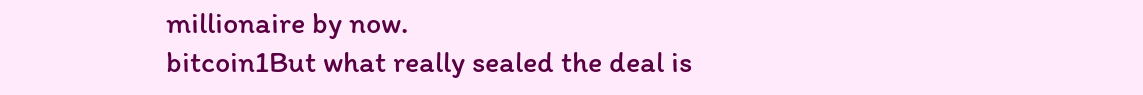millionaire by now.
bitcoin1But what really sealed the deal is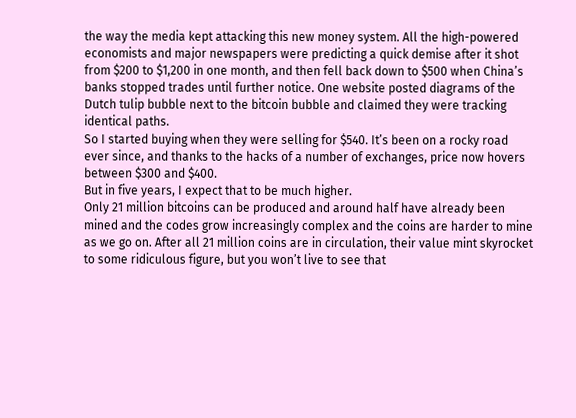the way the media kept attacking this new money system. All the high-powered economists and major newspapers were predicting a quick demise after it shot from $200 to $1,200 in one month, and then fell back down to $500 when China’s banks stopped trades until further notice. One website posted diagrams of the Dutch tulip bubble next to the bitcoin bubble and claimed they were tracking identical paths.
So I started buying when they were selling for $540. It’s been on a rocky road ever since, and thanks to the hacks of a number of exchanges, price now hovers between $300 and $400.
But in five years, I expect that to be much higher.
Only 21 million bitcoins can be produced and around half have already been mined and the codes grow increasingly complex and the coins are harder to mine as we go on. After all 21 million coins are in circulation, their value mint skyrocket to some ridiculous figure, but you won’t live to see that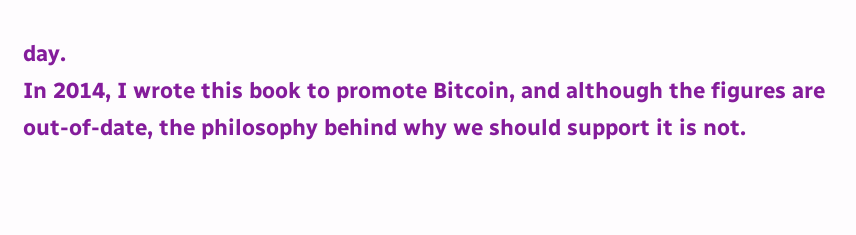day.
In 2014, I wrote this book to promote Bitcoin, and although the figures are out-of-date, the philosophy behind why we should support it is not.